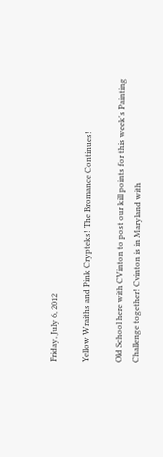Friday, July 6, 2012

Yellow Wraiths and Pink Crypteks! The Bromance Continues!

Old School here with CVinton to post our kill points for this week's Painting Challenge together! Cvinton is in Maryland with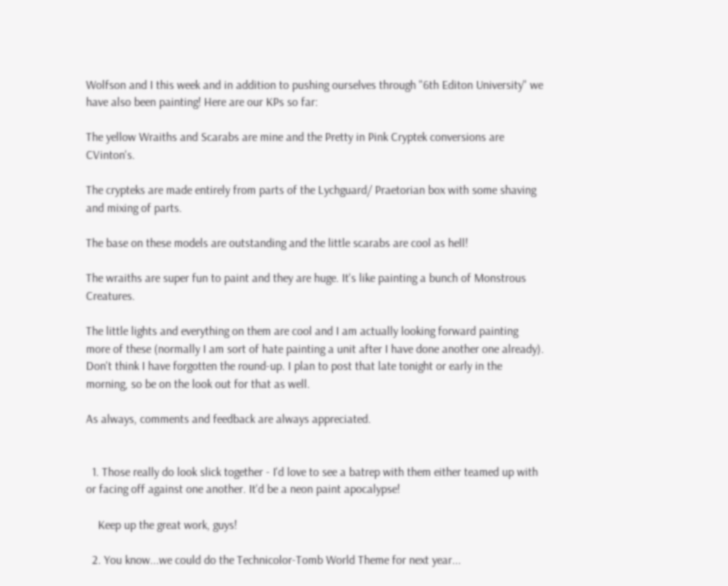Wolfson and I this week and in addition to pushing ourselves through "6th Editon University" we have also been painting! Here are our KPs so far:

The yellow Wraiths and Scarabs are mine and the Pretty in Pink Cryptek conversions are CVinton's.

The crypteks are made entirely from parts of the Lychguard/ Praetorian box with some shaving and mixing of parts.

The base on these models are outstanding and the little scarabs are cool as hell!

The wraiths are super fun to paint and they are huge. It's like painting a bunch of Monstrous Creatures.

The little lights and everything on them are cool and I am actually looking forward painting more of these (normally I am sort of hate painting a unit after I have done another one already). Don't think I have forgotten the round-up. I plan to post that late tonight or early in the morning, so be on the look out for that as well.

As always, comments and feedback are always appreciated.


  1. Those really do look slick together - I'd love to see a batrep with them either teamed up with or facing off against one another. It'd be a neon paint apocalypse!

    Keep up the great work, guys!

  2. You know...we could do the Technicolor-Tomb World Theme for next year...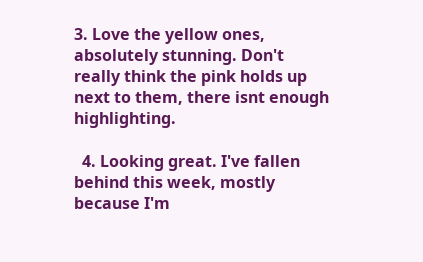3. Love the yellow ones, absolutely stunning. Don't really think the pink holds up next to them, there isnt enough highlighting.

  4. Looking great. I've fallen behind this week, mostly because I'm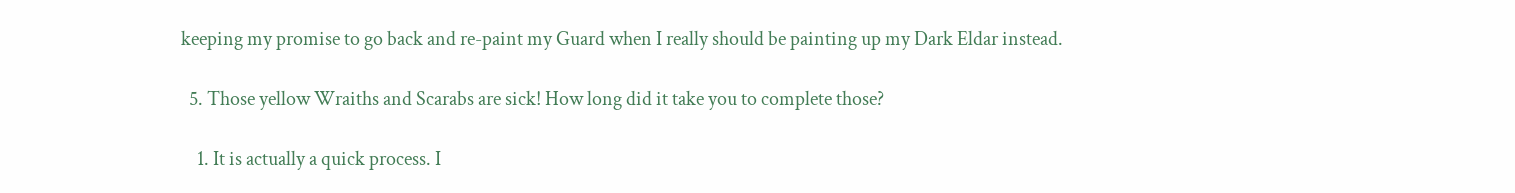keeping my promise to go back and re-paint my Guard when I really should be painting up my Dark Eldar instead.

  5. Those yellow Wraiths and Scarabs are sick! How long did it take you to complete those?

    1. It is actually a quick process. I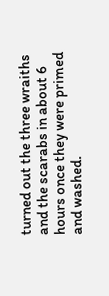turned out the three wraiths and the scarabs in about 6 hours once they were primed and washed.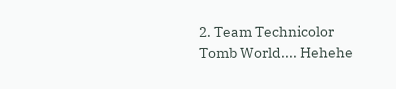2. Team Technicolor Tomb World.... Hehehe